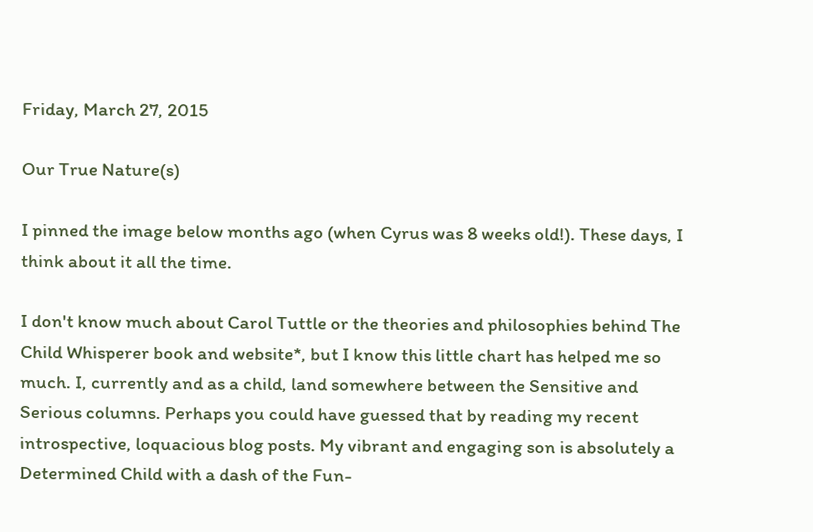Friday, March 27, 2015

Our True Nature(s)

I pinned the image below months ago (when Cyrus was 8 weeks old!). These days, I think about it all the time.

I don't know much about Carol Tuttle or the theories and philosophies behind The Child Whisperer book and website*, but I know this little chart has helped me so much. I, currently and as a child, land somewhere between the Sensitive and Serious columns. Perhaps you could have guessed that by reading my recent introspective, loquacious blog posts. My vibrant and engaging son is absolutely a Determined Child with a dash of the Fun-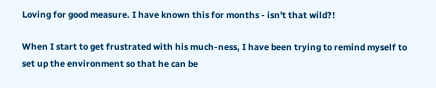Loving for good measure. I have known this for months - isn't that wild?!

When I start to get frustrated with his much-ness, I have been trying to remind myself to set up the environment so that he can be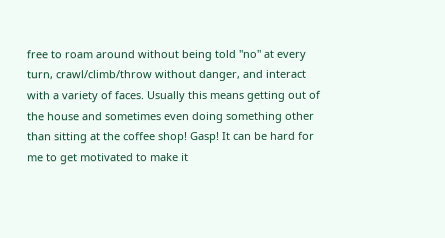free to roam around without being told "no" at every turn, crawl/climb/throw without danger, and interact with a variety of faces. Usually this means getting out of the house and sometimes even doing something other than sitting at the coffee shop! Gasp! It can be hard for me to get motivated to make it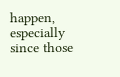happen, especially since those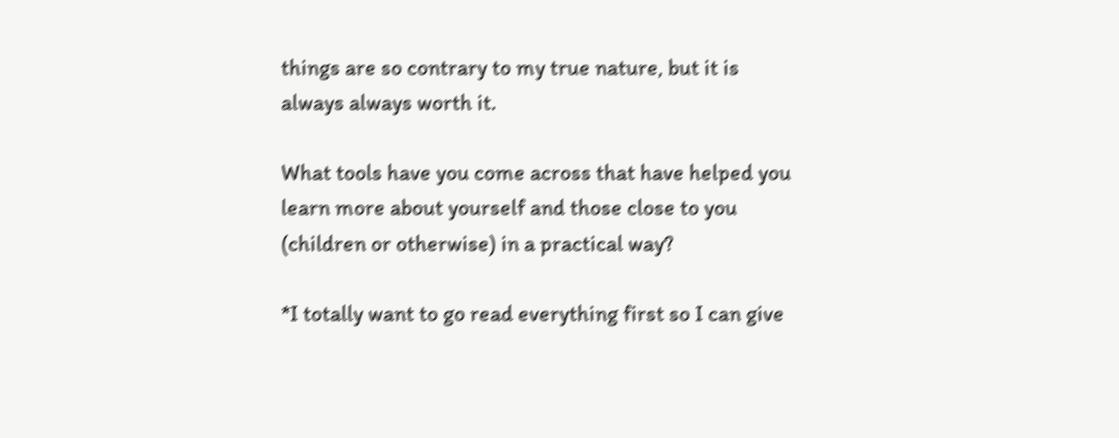things are so contrary to my true nature, but it is always always worth it.

What tools have you come across that have helped you learn more about yourself and those close to you (children or otherwise) in a practical way?

*I totally want to go read everything first so I can give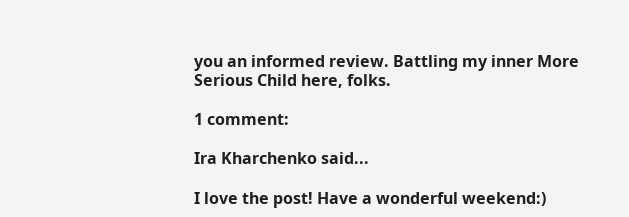you an informed review. Battling my inner More Serious Child here, folks.

1 comment:

Ira Kharchenko said...

I love the post! Have a wonderful weekend:)